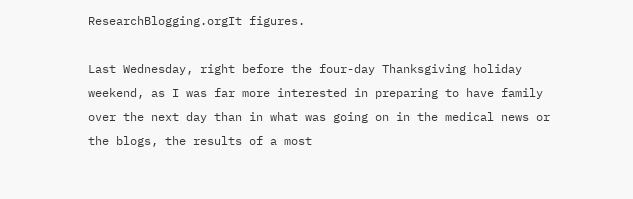ResearchBlogging.orgIt figures.

Last Wednesday, right before the four-day Thanksgiving holiday weekend, as I was far more interested in preparing to have family over the next day than in what was going on in the medical news or the blogs, the results of a most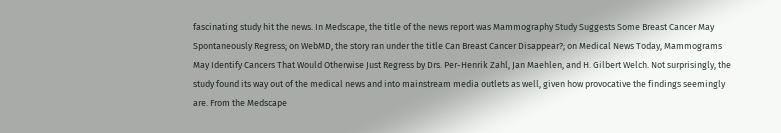fascinating study hit the news. In Medscape, the title of the news report was Mammography Study Suggests Some Breast Cancer May Spontaneously Regress; on WebMD, the story ran under the title Can Breast Cancer Disappear?; on Medical News Today, Mammograms May Identify Cancers That Would Otherwise Just Regress by Drs. Per-Henrik Zahl, Jan Maehlen, and H. Gilbert Welch. Not surprisingly, the study found its way out of the medical news and into mainstream media outlets as well, given how provocative the findings seemingly are. From the Medscape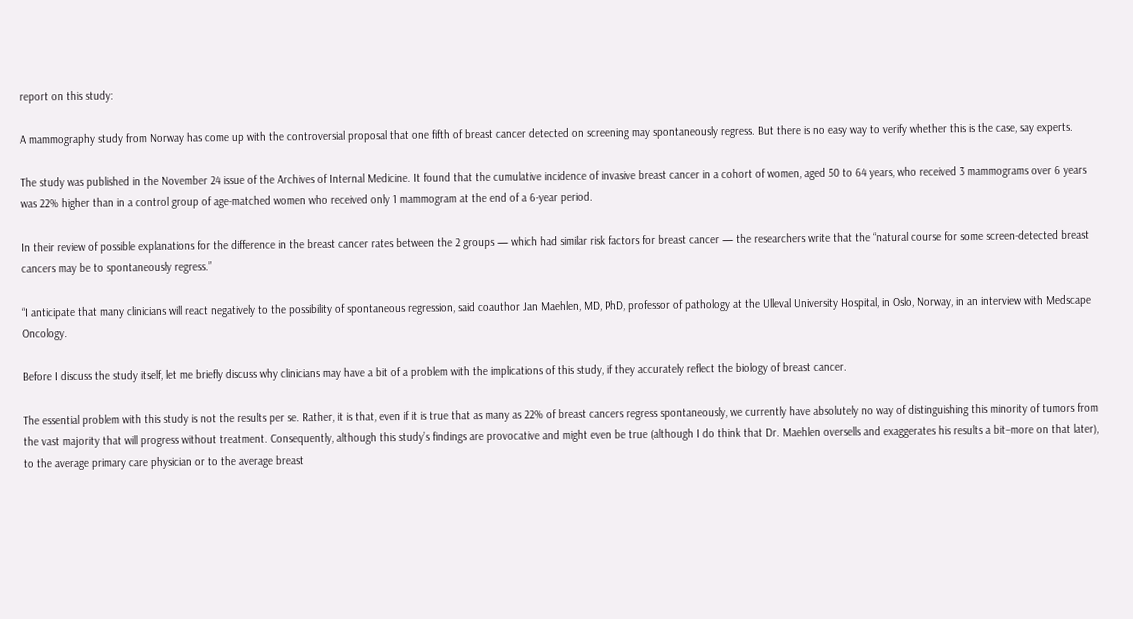report on this study:

A mammography study from Norway has come up with the controversial proposal that one fifth of breast cancer detected on screening may spontaneously regress. But there is no easy way to verify whether this is the case, say experts.

The study was published in the November 24 issue of the Archives of Internal Medicine. It found that the cumulative incidence of invasive breast cancer in a cohort of women, aged 50 to 64 years, who received 3 mammograms over 6 years was 22% higher than in a control group of age-matched women who received only 1 mammogram at the end of a 6-year period.

In their review of possible explanations for the difference in the breast cancer rates between the 2 groups — which had similar risk factors for breast cancer — the researchers write that the “natural course for some screen-detected breast cancers may be to spontaneously regress.”

“I anticipate that many clinicians will react negatively to the possibility of spontaneous regression, said coauthor Jan Maehlen, MD, PhD, professor of pathology at the Ulleval University Hospital, in Oslo, Norway, in an interview with Medscape Oncology.

Before I discuss the study itself, let me briefly discuss why clinicians may have a bit of a problem with the implications of this study, if they accurately reflect the biology of breast cancer.

The essential problem with this study is not the results per se. Rather, it is that, even if it is true that as many as 22% of breast cancers regress spontaneously, we currently have absolutely no way of distinguishing this minority of tumors from the vast majority that will progress without treatment. Consequently, although this study’s findings are provocative and might even be true (although I do think that Dr. Maehlen oversells and exaggerates his results a bit–more on that later), to the average primary care physician or to the average breast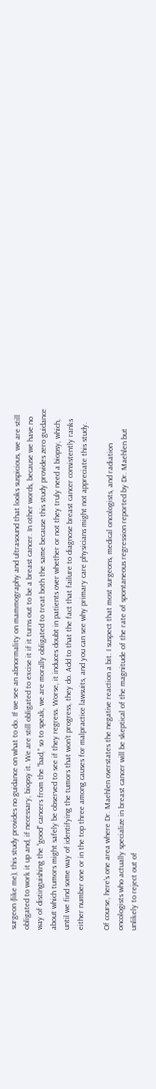surgeon (like me), this study provides no guidance on what to do. If we see an abnormality on mammography and ultrasound that looks suspicious, we are still obligated to work it up and, if necessary, biopsy it. We are still obligated to excise it if it turns out to be a breast cancer. In other words, because we have no way of distinguishing the “good” cancers from the “bad,” so to speak, we are morally obligated to treat both the same because this study provides zero guidance about which tumors might safely be observed to see if they regress. Worse, it induces doubt in patients over whether or not they truly need a biopsy, which, until we find some way of identifying the tumors that won’t progress, they do. Add to that the fact that failure to diagnose breast cancer consistently ranks either number one or in the top three among causes for malpractice lawsuits, and you can see why primary care physicians might not appreciate this study.

Of course, here’s one area where Dr. Maehlen overstates the negative reaction a bit. I suspect that most surgeons, medical oncologists, and radiation oncologists who actually specialize in breast cancer will be skeptical of the magnitude of the rate of spontaneous regression reported by Dr. Maehlen but unlikely to reject out of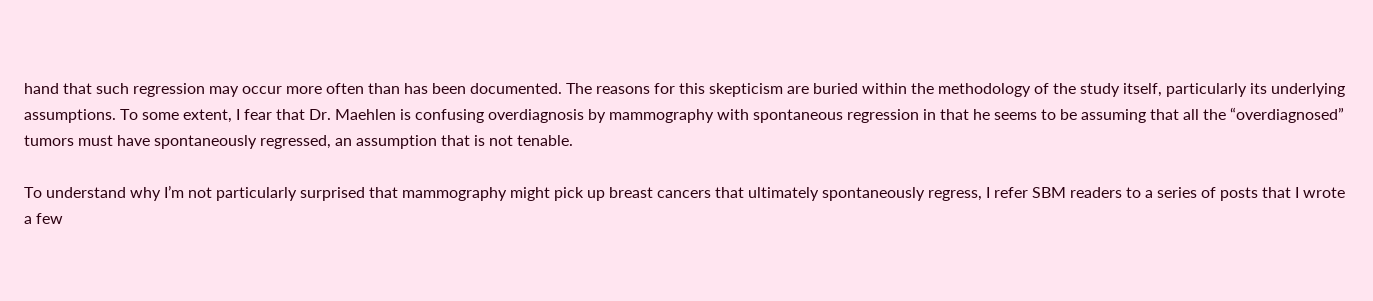hand that such regression may occur more often than has been documented. The reasons for this skepticism are buried within the methodology of the study itself, particularly its underlying assumptions. To some extent, I fear that Dr. Maehlen is confusing overdiagnosis by mammography with spontaneous regression in that he seems to be assuming that all the “overdiagnosed” tumors must have spontaneously regressed, an assumption that is not tenable.

To understand why I’m not particularly surprised that mammography might pick up breast cancers that ultimately spontaneously regress, I refer SBM readers to a series of posts that I wrote a few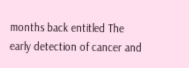months back entitled The early detection of cancer and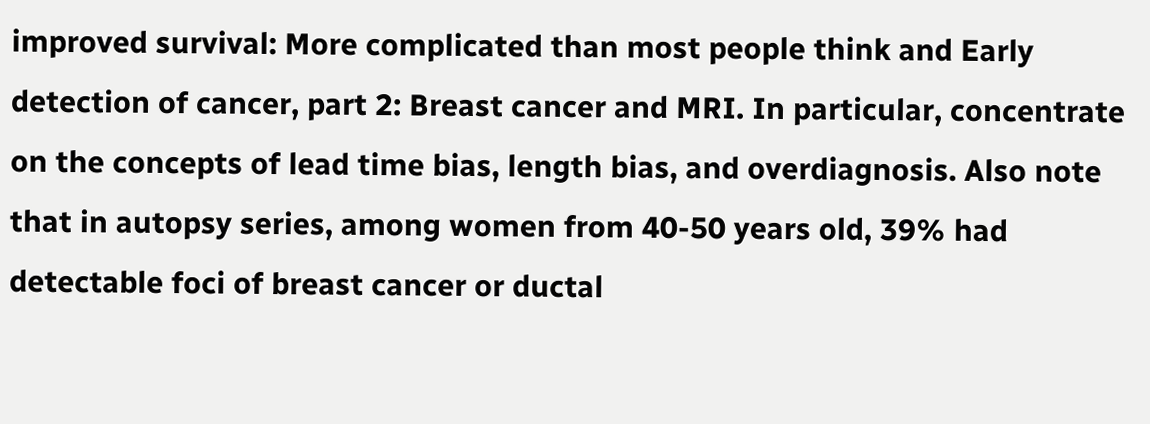improved survival: More complicated than most people think and Early detection of cancer, part 2: Breast cancer and MRI. In particular, concentrate on the concepts of lead time bias, length bias, and overdiagnosis. Also note that in autopsy series, among women from 40-50 years old, 39% had detectable foci of breast cancer or ductal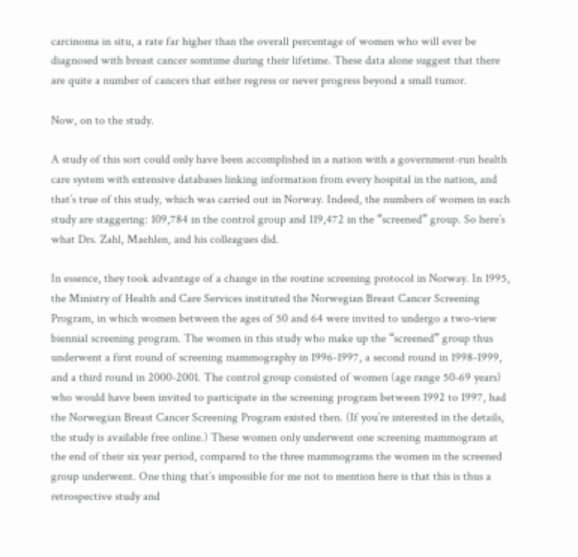carcinoma in situ, a rate far higher than the overall percentage of women who will ever be diagnosed with breast cancer somtime during their lifetime. These data alone suggest that there are quite a number of cancers that either regress or never progress beyond a small tumor.

Now, on to the study.

A study of this sort could only have been accomplished in a nation with a government-run health care system with extensive databases linking information from every hospital in the nation, and that’s true of this study, which was carried out in Norway. Indeed, the numbers of women in each study are staggering: 109,784 in the control group and 119,472 in the “screened” group. So here’s what Drs. Zahl, Maehlen, and his colleagues did.

In essence, they took advantage of a change in the routine screening protocol in Norway. In 1995, the Ministry of Health and Care Services instituted the Norwegian Breast Cancer Screening Program, in which women between the ages of 50 and 64 were invited to undergo a two-view biennial screening program. The women in this study who make up the “screened” group thus underwent a first round of screening mammography in 1996-1997, a second round in 1998-1999, and a third round in 2000-2001. The control group consisted of women (age range 50-69 years) who would have been invited to participate in the screening program between 1992 to 1997, had the Norwegian Breast Cancer Screening Program existed then. (If you’re interested in the details, the study is available free online.) These women only underwent one screening mammogram at the end of their six year period, compared to the three mammograms the women in the screened group underwent. One thing that’s impossible for me not to mention here is that this is thus a retrospective study and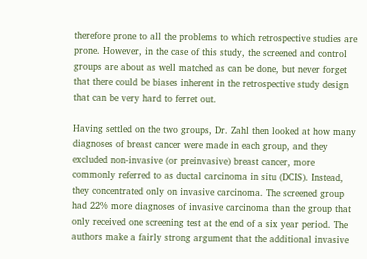therefore prone to all the problems to which retrospective studies are prone. However, in the case of this study, the screened and control groups are about as well matched as can be done, but never forget that there could be biases inherent in the retrospective study design that can be very hard to ferret out.

Having settled on the two groups, Dr. Zahl then looked at how many diagnoses of breast cancer were made in each group, and they excluded non-invasive (or preinvasive) breast cancer, more commonly referred to as ductal carcinoma in situ (DCIS). Instead, they concentrated only on invasive carcinoma. The screened group had 22% more diagnoses of invasive carcinoma than the group that only received one screening test at the end of a six year period. The authors make a fairly strong argument that the additional invasive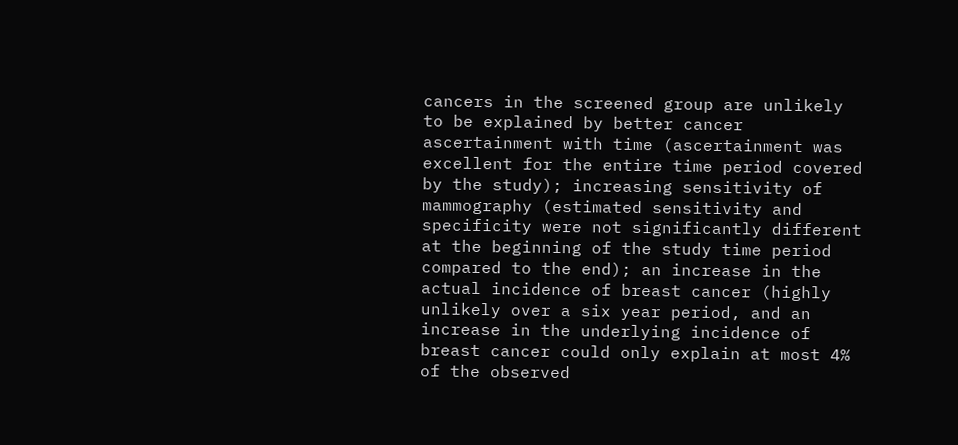cancers in the screened group are unlikely to be explained by better cancer ascertainment with time (ascertainment was excellent for the entire time period covered by the study); increasing sensitivity of mammography (estimated sensitivity and specificity were not significantly different at the beginning of the study time period compared to the end); an increase in the actual incidence of breast cancer (highly unlikely over a six year period, and an increase in the underlying incidence of breast cancer could only explain at most 4% of the observed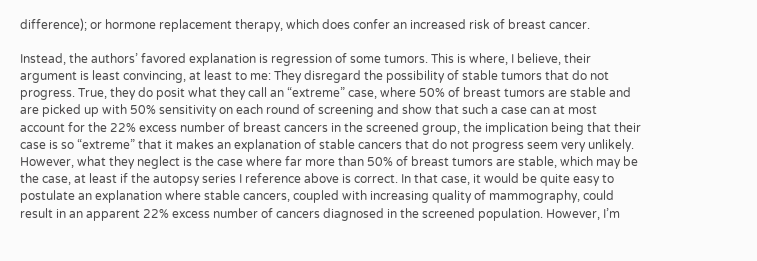difference); or hormone replacement therapy, which does confer an increased risk of breast cancer.

Instead, the authors’ favored explanation is regression of some tumors. This is where, I believe, their argument is least convincing, at least to me: They disregard the possibility of stable tumors that do not progress. True, they do posit what they call an “extreme” case, where 50% of breast tumors are stable and are picked up with 50% sensitivity on each round of screening and show that such a case can at most account for the 22% excess number of breast cancers in the screened group, the implication being that their case is so “extreme” that it makes an explanation of stable cancers that do not progress seem very unlikely. However, what they neglect is the case where far more than 50% of breast tumors are stable, which may be the case, at least if the autopsy series I reference above is correct. In that case, it would be quite easy to postulate an explanation where stable cancers, coupled with increasing quality of mammography, could result in an apparent 22% excess number of cancers diagnosed in the screened population. However, I’m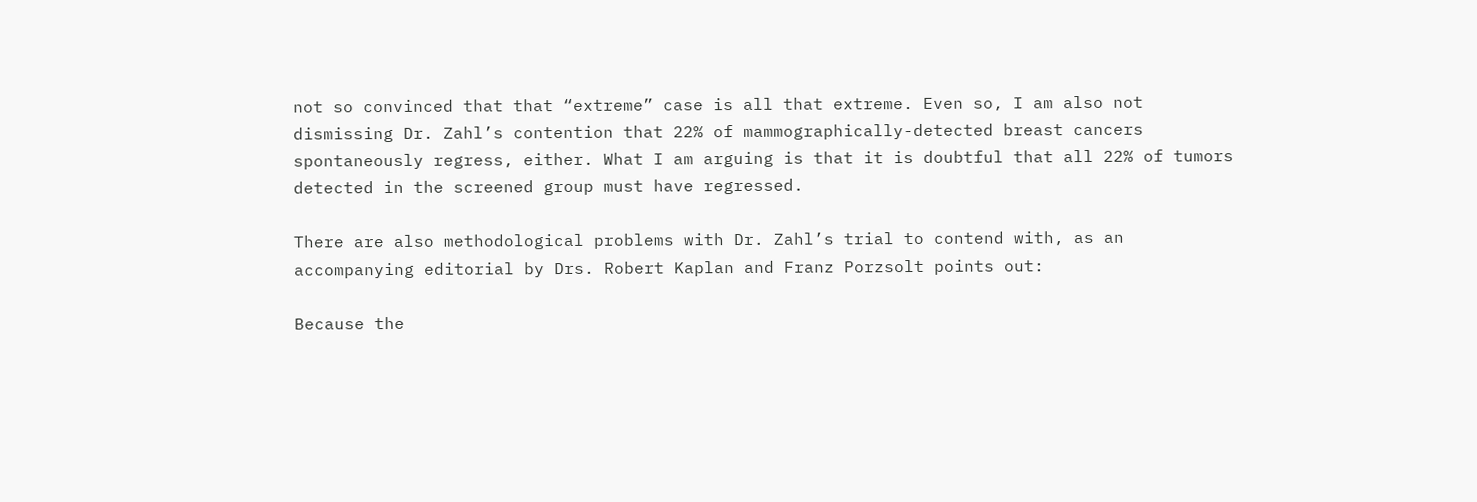not so convinced that that “extreme” case is all that extreme. Even so, I am also not dismissing Dr. Zahl’s contention that 22% of mammographically-detected breast cancers spontaneously regress, either. What I am arguing is that it is doubtful that all 22% of tumors detected in the screened group must have regressed.

There are also methodological problems with Dr. Zahl’s trial to contend with, as an accompanying editorial by Drs. Robert Kaplan and Franz Porzsolt points out:

Because the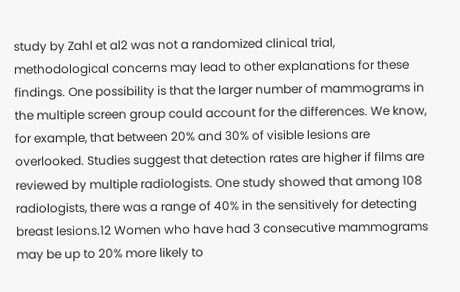study by Zahl et al2 was not a randomized clinical trial, methodological concerns may lead to other explanations for these findings. One possibility is that the larger number of mammograms in the multiple screen group could account for the differences. We know, for example, that between 20% and 30% of visible lesions are overlooked. Studies suggest that detection rates are higher if films are reviewed by multiple radiologists. One study showed that among 108 radiologists, there was a range of 40% in the sensitively for detecting breast lesions.12 Women who have had 3 consecutive mammograms may be up to 20% more likely to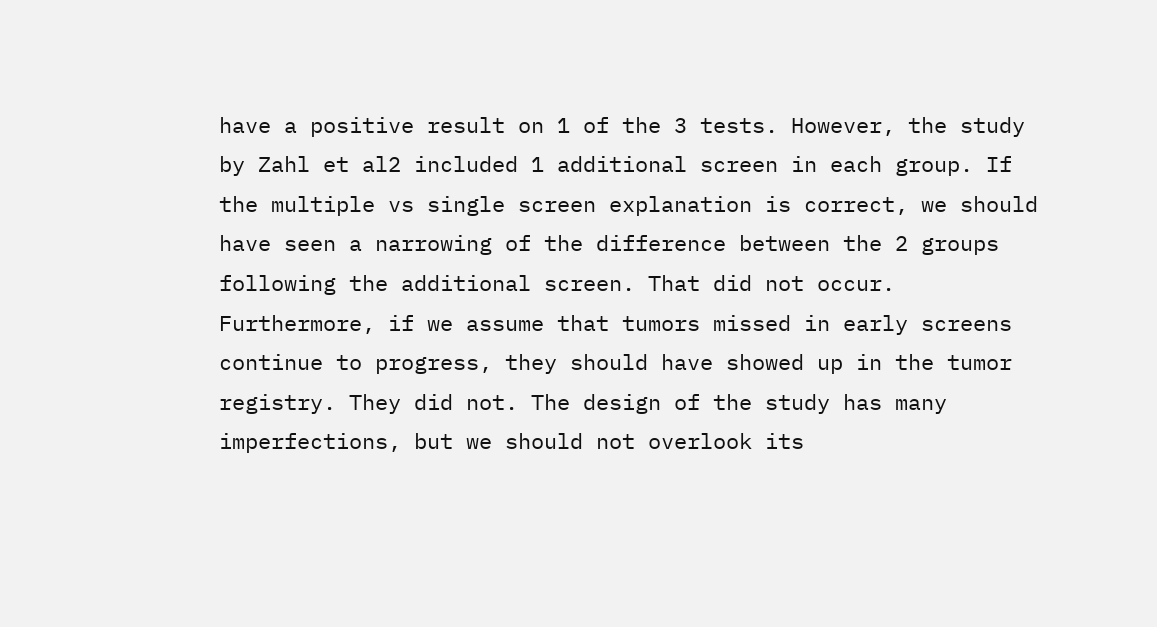have a positive result on 1 of the 3 tests. However, the study by Zahl et al2 included 1 additional screen in each group. If the multiple vs single screen explanation is correct, we should have seen a narrowing of the difference between the 2 groups following the additional screen. That did not occur. Furthermore, if we assume that tumors missed in early screens continue to progress, they should have showed up in the tumor registry. They did not. The design of the study has many imperfections, but we should not overlook its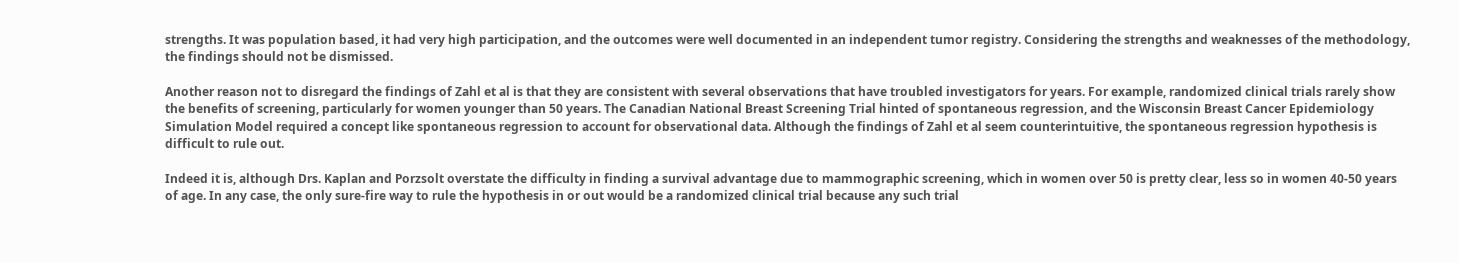strengths. It was population based, it had very high participation, and the outcomes were well documented in an independent tumor registry. Considering the strengths and weaknesses of the methodology, the findings should not be dismissed.

Another reason not to disregard the findings of Zahl et al is that they are consistent with several observations that have troubled investigators for years. For example, randomized clinical trials rarely show the benefits of screening, particularly for women younger than 50 years. The Canadian National Breast Screening Trial hinted of spontaneous regression, and the Wisconsin Breast Cancer Epidemiology Simulation Model required a concept like spontaneous regression to account for observational data. Although the findings of Zahl et al seem counterintuitive, the spontaneous regression hypothesis is difficult to rule out.

Indeed it is, although Drs. Kaplan and Porzsolt overstate the difficulty in finding a survival advantage due to mammographic screening, which in women over 50 is pretty clear, less so in women 40-50 years of age. In any case, the only sure-fire way to rule the hypothesis in or out would be a randomized clinical trial because any such trial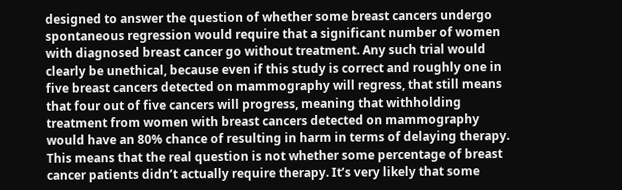designed to answer the question of whether some breast cancers undergo spontaneous regression would require that a significant number of women with diagnosed breast cancer go without treatment. Any such trial would clearly be unethical, because even if this study is correct and roughly one in five breast cancers detected on mammography will regress, that still means that four out of five cancers will progress, meaning that withholding treatment from women with breast cancers detected on mammography would have an 80% chance of resulting in harm in terms of delaying therapy. This means that the real question is not whether some percentage of breast cancer patients didn’t actually require therapy. It’s very likely that some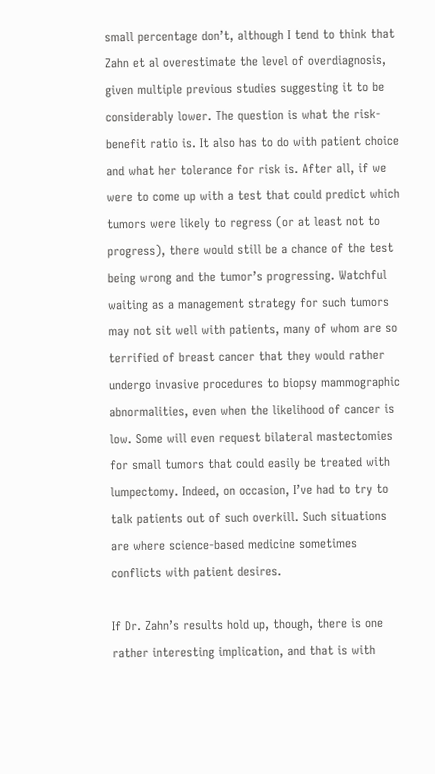small percentage don’t, although I tend to think that Zahn et al overestimate the level of overdiagnosis, given multiple previous studies suggesting it to be considerably lower. The question is what the risk-benefit ratio is. It also has to do with patient choice and what her tolerance for risk is. After all, if we were to come up with a test that could predict which tumors were likely to regress (or at least not to progress), there would still be a chance of the test being wrong and the tumor’s progressing. Watchful waiting as a management strategy for such tumors may not sit well with patients, many of whom are so terrified of breast cancer that they would rather undergo invasive procedures to biopsy mammographic abnormalities, even when the likelihood of cancer is low. Some will even request bilateral mastectomies for small tumors that could easily be treated with lumpectomy. Indeed, on occasion, I’ve had to try to talk patients out of such overkill. Such situations are where science-based medicine sometimes conflicts with patient desires.

If Dr. Zahn’s results hold up, though, there is one rather interesting implication, and that is with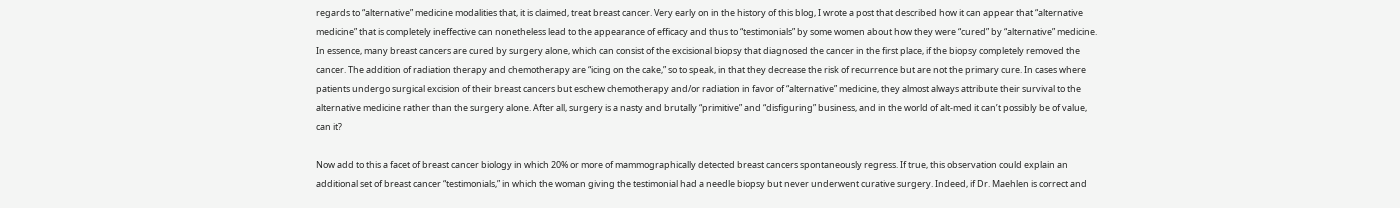regards to “alternative” medicine modalities that, it is claimed, treat breast cancer. Very early on in the history of this blog, I wrote a post that described how it can appear that “alternative medicine” that is completely ineffective can nonetheless lead to the appearance of efficacy and thus to “testimonials” by some women about how they were “cured” by “alternative” medicine. In essence, many breast cancers are cured by surgery alone, which can consist of the excisional biopsy that diagnosed the cancer in the first place, if the biopsy completely removed the cancer. The addition of radiation therapy and chemotherapy are “icing on the cake,” so to speak, in that they decrease the risk of recurrence but are not the primary cure. In cases where patients undergo surgical excision of their breast cancers but eschew chemotherapy and/or radiation in favor of “alternative” medicine, they almost always attribute their survival to the alternative medicine rather than the surgery alone. After all, surgery is a nasty and brutally “primitive” and “disfiguring” business, and in the world of alt-med it can’t possibly be of value, can it?

Now add to this a facet of breast cancer biology in which 20% or more of mammographically detected breast cancers spontaneously regress. If true, this observation could explain an additional set of breast cancer “testimonials,” in which the woman giving the testimonial had a needle biopsy but never underwent curative surgery. Indeed, if Dr. Maehlen is correct and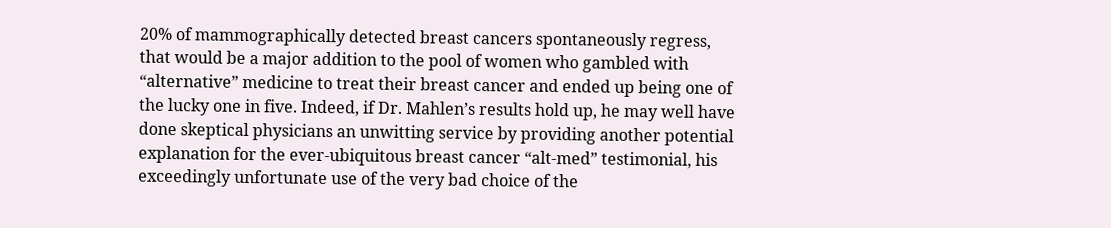20% of mammographically detected breast cancers spontaneously regress, that would be a major addition to the pool of women who gambled with “alternative” medicine to treat their breast cancer and ended up being one of the lucky one in five. Indeed, if Dr. Mahlen’s results hold up, he may well have done skeptical physicians an unwitting service by providing another potential explanation for the ever-ubiquitous breast cancer “alt-med” testimonial, his exceedingly unfortunate use of the very bad choice of the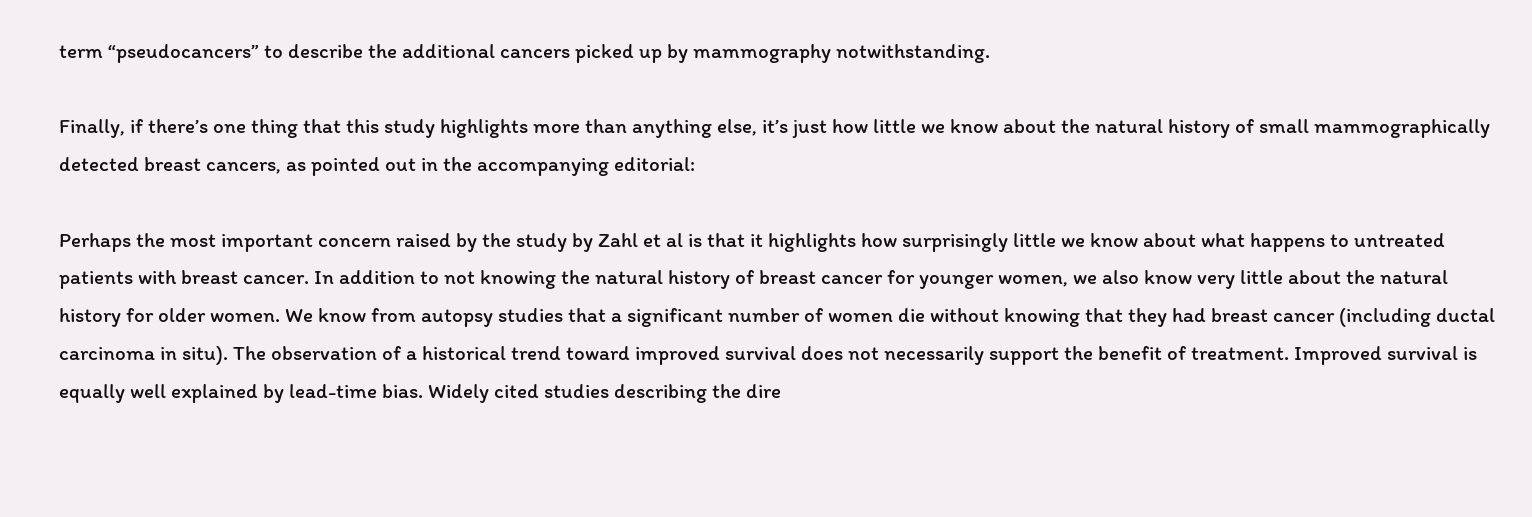term “pseudocancers” to describe the additional cancers picked up by mammography notwithstanding.

Finally, if there’s one thing that this study highlights more than anything else, it’s just how little we know about the natural history of small mammographically detected breast cancers, as pointed out in the accompanying editorial:

Perhaps the most important concern raised by the study by Zahl et al is that it highlights how surprisingly little we know about what happens to untreated patients with breast cancer. In addition to not knowing the natural history of breast cancer for younger women, we also know very little about the natural history for older women. We know from autopsy studies that a significant number of women die without knowing that they had breast cancer (including ductal carcinoma in situ). The observation of a historical trend toward improved survival does not necessarily support the benefit of treatment. Improved survival is equally well explained by lead-time bias. Widely cited studies describing the dire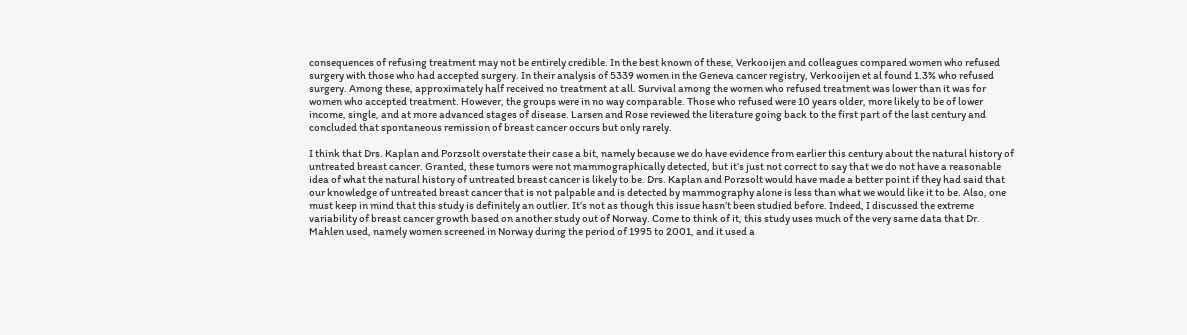consequences of refusing treatment may not be entirely credible. In the best known of these, Verkooijen and colleagues compared women who refused surgery with those who had accepted surgery. In their analysis of 5339 women in the Geneva cancer registry, Verkooijen et al found 1.3% who refused surgery. Among these, approximately half received no treatment at all. Survival among the women who refused treatment was lower than it was for women who accepted treatment. However, the groups were in no way comparable. Those who refused were 10 years older, more likely to be of lower income, single, and at more advanced stages of disease. Larsen and Rose reviewed the literature going back to the first part of the last century and concluded that spontaneous remission of breast cancer occurs but only rarely.

I think that Drs. Kaplan and Porzsolt overstate their case a bit, namely because we do have evidence from earlier this century about the natural history of untreated breast cancer. Granted, these tumors were not mammographically detected, but it’s just not correct to say that we do not have a reasonable idea of what the natural history of untreated breast cancer is likely to be. Drs. Kaplan and Porzsolt would have made a better point if they had said that our knowledge of untreated breast cancer that is not palpable and is detected by mammography alone is less than what we would like it to be. Also, one must keep in mind that this study is definitely an outlier. It’s not as though this issue hasn’t been studied before. Indeed, I discussed the extreme variability of breast cancer growth based on another study out of Norway. Come to think of it, this study uses much of the very same data that Dr. Mahlen used, namely women screened in Norway during the period of 1995 to 2001, and it used a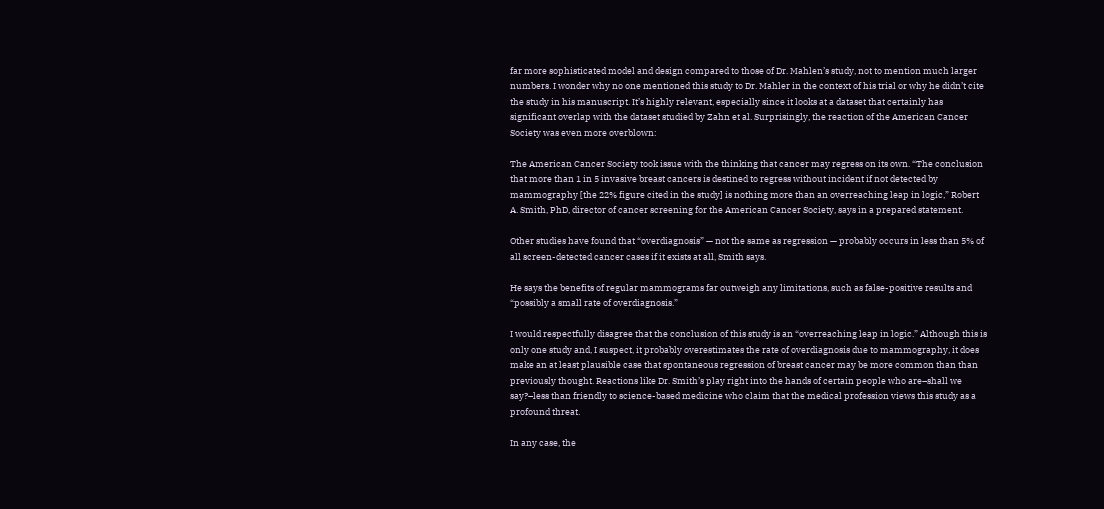far more sophisticated model and design compared to those of Dr. Mahlen’s study, not to mention much larger numbers. I wonder why no one mentioned this study to Dr. Mahler in the context of his trial or why he didn’t cite the study in his manuscript. It’s highly relevant, especially since it looks at a dataset that certainly has significant overlap with the dataset studied by Zahn et al. Surprisingly, the reaction of the American Cancer Society was even more overblown:

The American Cancer Society took issue with the thinking that cancer may regress on its own. “The conclusion that more than 1 in 5 invasive breast cancers is destined to regress without incident if not detected by mammography [the 22% figure cited in the study] is nothing more than an overreaching leap in logic,” Robert A. Smith, PhD, director of cancer screening for the American Cancer Society, says in a prepared statement.

Other studies have found that “overdiagnosis” — not the same as regression — probably occurs in less than 5% of all screen-detected cancer cases if it exists at all, Smith says.

He says the benefits of regular mammograms far outweigh any limitations, such as false-positive results and “possibly a small rate of overdiagnosis.”

I would respectfully disagree that the conclusion of this study is an “overreaching leap in logic.” Although this is only one study and, I suspect, it probably overestimates the rate of overdiagnosis due to mammography, it does make an at least plausible case that spontaneous regression of breast cancer may be more common than than previously thought. Reactions like Dr. Smith’s play right into the hands of certain people who are–shall we say?–less than friendly to science-based medicine who claim that the medical profession views this study as a profound threat.

In any case, the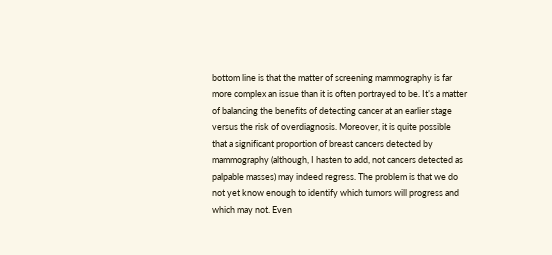bottom line is that the matter of screening mammography is far more complex an issue than it is often portrayed to be. It’s a matter of balancing the benefits of detecting cancer at an earlier stage versus the risk of overdiagnosis. Moreover, it is quite possible that a significant proportion of breast cancers detected by mammography (although, I hasten to add, not cancers detected as palpable masses) may indeed regress. The problem is that we do not yet know enough to identify which tumors will progress and which may not. Even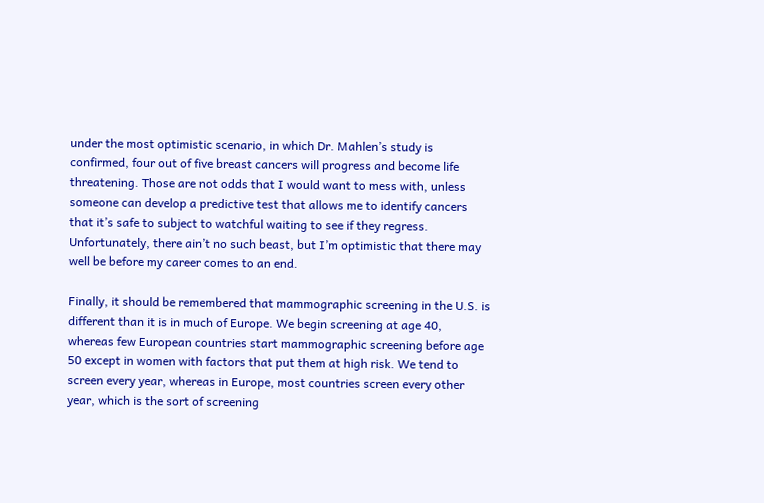under the most optimistic scenario, in which Dr. Mahlen’s study is confirmed, four out of five breast cancers will progress and become life threatening. Those are not odds that I would want to mess with, unless someone can develop a predictive test that allows me to identify cancers that it’s safe to subject to watchful waiting to see if they regress. Unfortunately, there ain’t no such beast, but I’m optimistic that there may well be before my career comes to an end.

Finally, it should be remembered that mammographic screening in the U.S. is different than it is in much of Europe. We begin screening at age 40, whereas few European countries start mammographic screening before age 50 except in women with factors that put them at high risk. We tend to screen every year, whereas in Europe, most countries screen every other year, which is the sort of screening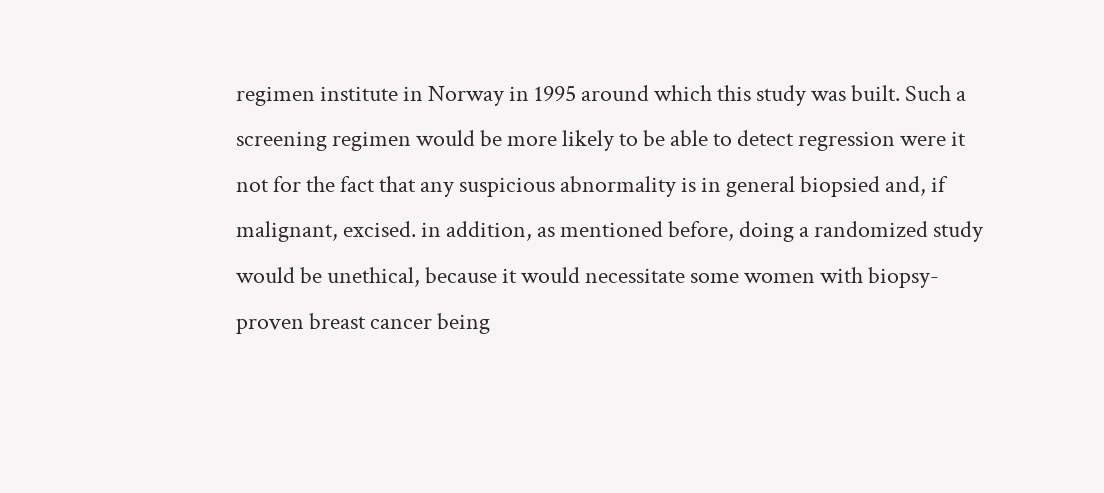regimen institute in Norway in 1995 around which this study was built. Such a screening regimen would be more likely to be able to detect regression were it not for the fact that any suspicious abnormality is in general biopsied and, if malignant, excised. in addition, as mentioned before, doing a randomized study would be unethical, because it would necessitate some women with biopsy-proven breast cancer being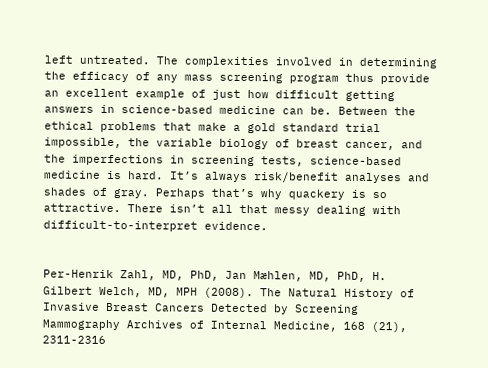left untreated. The complexities involved in determining the efficacy of any mass screening program thus provide an excellent example of just how difficult getting answers in science-based medicine can be. Between the ethical problems that make a gold standard trial impossible, the variable biology of breast cancer, and the imperfections in screening tests, science-based medicine is hard. It’s always risk/benefit analyses and shades of gray. Perhaps that’s why quackery is so attractive. There isn’t all that messy dealing with difficult-to-interpret evidence.


Per-Henrik Zahl, MD, PhD, Jan Mæhlen, MD, PhD, H. Gilbert Welch, MD, MPH (2008). The Natural History of Invasive Breast Cancers Detected by Screening Mammography Archives of Internal Medicine, 168 (21), 2311-2316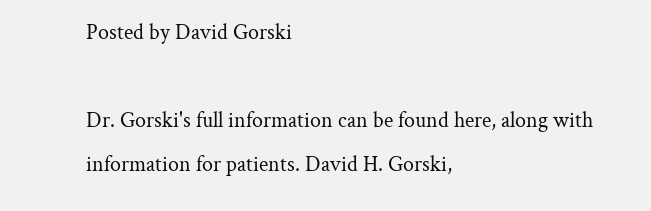Posted by David Gorski

Dr. Gorski's full information can be found here, along with information for patients. David H. Gorski,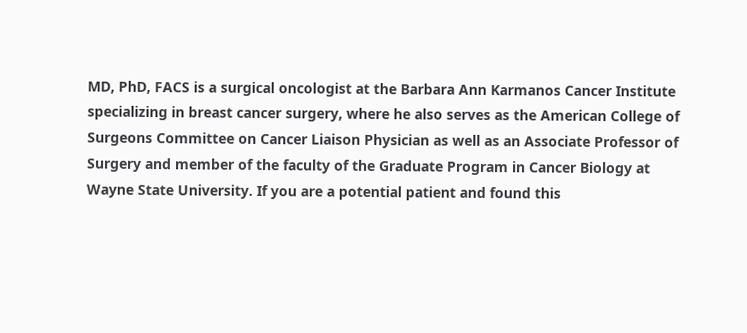MD, PhD, FACS is a surgical oncologist at the Barbara Ann Karmanos Cancer Institute specializing in breast cancer surgery, where he also serves as the American College of Surgeons Committee on Cancer Liaison Physician as well as an Associate Professor of Surgery and member of the faculty of the Graduate Program in Cancer Biology at Wayne State University. If you are a potential patient and found this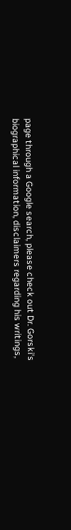page through a Google search, please check out Dr. Gorski's biographical information, disclaimers regarding his writings,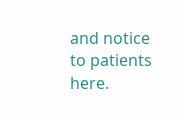and notice to patients here.